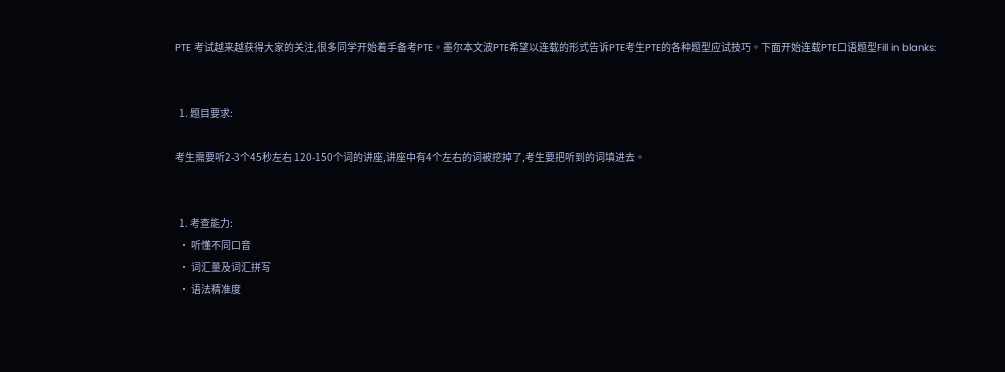PTE 考试越来越获得大家的关注,很多同学开始着手备考PTE。墨尔本文波PTE希望以连载的形式告诉PTE考生PTE的各种题型应试技巧。下面开始连载PTE口语题型Fill in blanks:


  1. 题目要求:

考生需要听2-3个45秒左右 120-150个词的讲座,讲座中有4个左右的词被挖掉了,考生要把听到的词填进去。


  1. 考查能力:
  • 听懂不同口音
  • 词汇量及词汇拼写
  • 语法精准度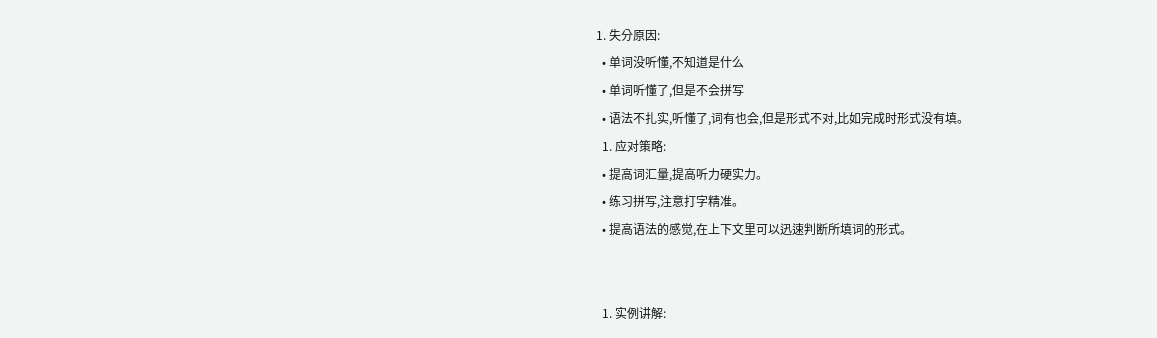1. 失分原因:
  • 单词没听懂,不知道是什么
  • 单词听懂了,但是不会拼写
  • 语法不扎实,听懂了,词有也会,但是形式不对,比如完成时形式没有填。
  1. 应对策略:
  • 提高词汇量,提高听力硬实力。
  • 练习拼写,注意打字精准。
  • 提高语法的感觉,在上下文里可以迅速判断所填词的形式。


  1. 实例讲解: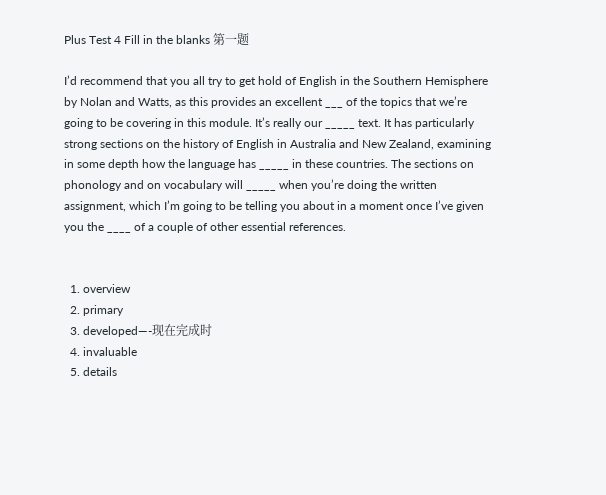Plus Test 4 Fill in the blanks 第一题

I’d recommend that you all try to get hold of English in the Southern Hemisphere by Nolan and Watts, as this provides an excellent ___ of the topics that we’re going to be covering in this module. It’s really our _____ text. It has particularly strong sections on the history of English in Australia and New Zealand, examining in some depth how the language has _____ in these countries. The sections on phonology and on vocabulary will _____ when you’re doing the written assignment, which I’m going to be telling you about in a moment once I’ve given you the ____ of a couple of other essential references.


  1. overview
  2. primary
  3. developed—-现在完成时
  4. invaluable
  5. details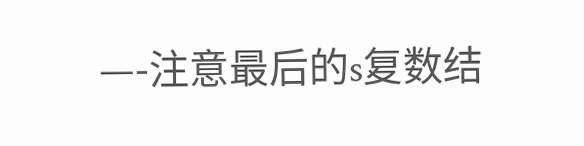—-注意最后的s复数结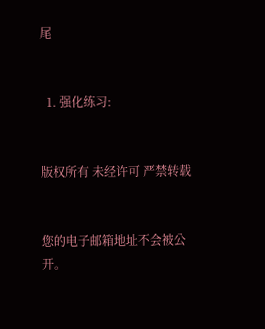尾


  1. 强化练习:


版权所有 未经许可 严禁转载


您的电子邮箱地址不会被公开。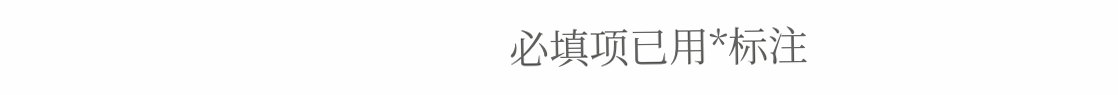必填项已用*标注